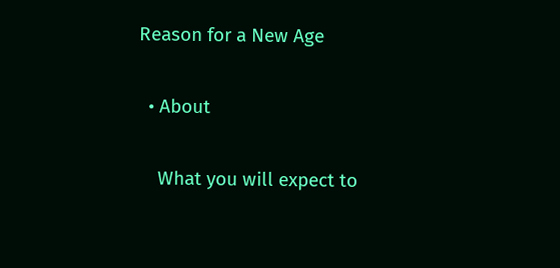Reason for a New Age

  • About

    What you will expect to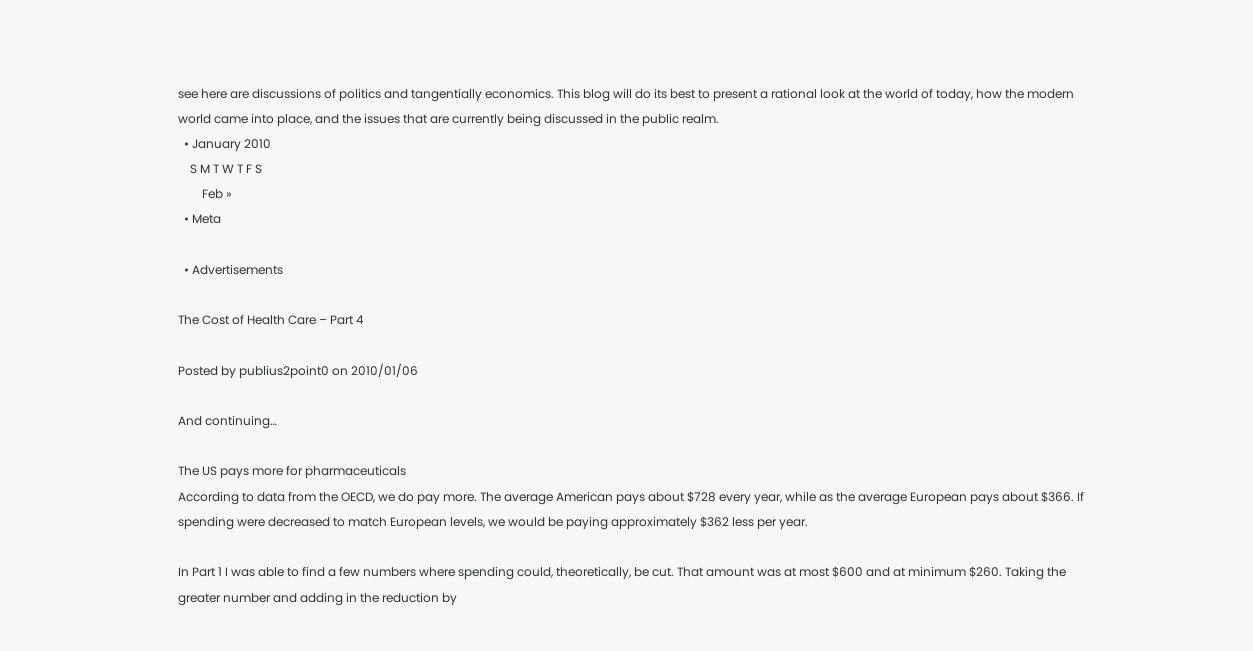see here are discussions of politics and tangentially economics. This blog will do its best to present a rational look at the world of today, how the modern world came into place, and the issues that are currently being discussed in the public realm.
  • January 2010
    S M T W T F S
        Feb »
  • Meta

  • Advertisements

The Cost of Health Care – Part 4

Posted by publius2point0 on 2010/01/06

And continuing…

The US pays more for pharmaceuticals
According to data from the OECD, we do pay more. The average American pays about $728 every year, while as the average European pays about $366. If spending were decreased to match European levels, we would be paying approximately $362 less per year.

In Part 1 I was able to find a few numbers where spending could, theoretically, be cut. That amount was at most $600 and at minimum $260. Taking the greater number and adding in the reduction by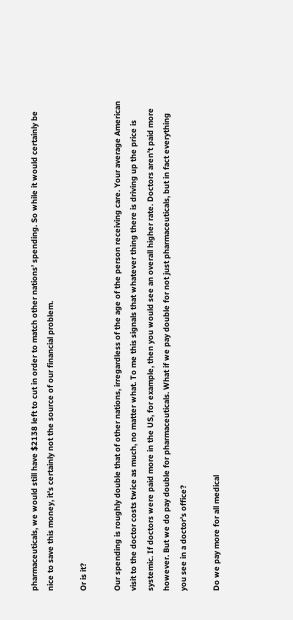pharmaceuticals, we would still have $2138 left to cut in order to match other nations’ spending. So while it would certainly be nice to save this money, it’s certainly not the source of our financial problem.

Or is it?

Our spending is roughly double that of other nations, irregardless of the age of the person receiving care. Your average American visit to the doctor costs twice as much, no matter what. To me this signals that whatever thing there is driving up the price is systemic. If doctors were paid more in the US, for example, then you would see an overall higher rate. Doctors aren’t paid more however. But we do pay double for pharmaceuticals. What if we pay double for not just pharmaceuticals, but in fact everything you see in a doctor’s office?

Do we pay more for all medical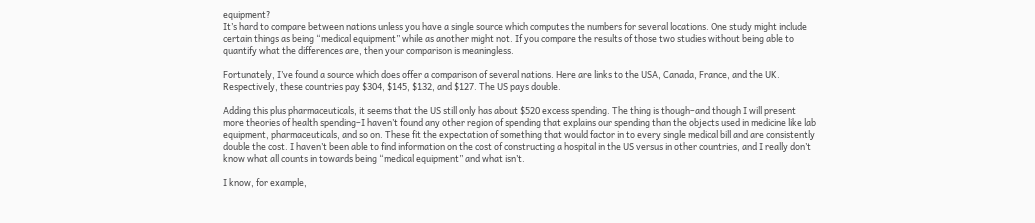equipment?
It’s hard to compare between nations unless you have a single source which computes the numbers for several locations. One study might include certain things as being “medical equipment” while as another might not. If you compare the results of those two studies without being able to quantify what the differences are, then your comparison is meaningless.

Fortunately, I’ve found a source which does offer a comparison of several nations. Here are links to the USA, Canada, France, and the UK. Respectively, these countries pay $304, $145, $132, and $127. The US pays double.

Adding this plus pharmaceuticals, it seems that the US still only has about $520 excess spending. The thing is though–and though I will present more theories of health spending–I haven’t found any other region of spending that explains our spending than the objects used in medicine like lab equipment, pharmaceuticals, and so on. These fit the expectation of something that would factor in to every single medical bill and are consistently double the cost. I haven’t been able to find information on the cost of constructing a hospital in the US versus in other countries, and I really don’t know what all counts in towards being “medical equipment” and what isn’t.

I know, for example,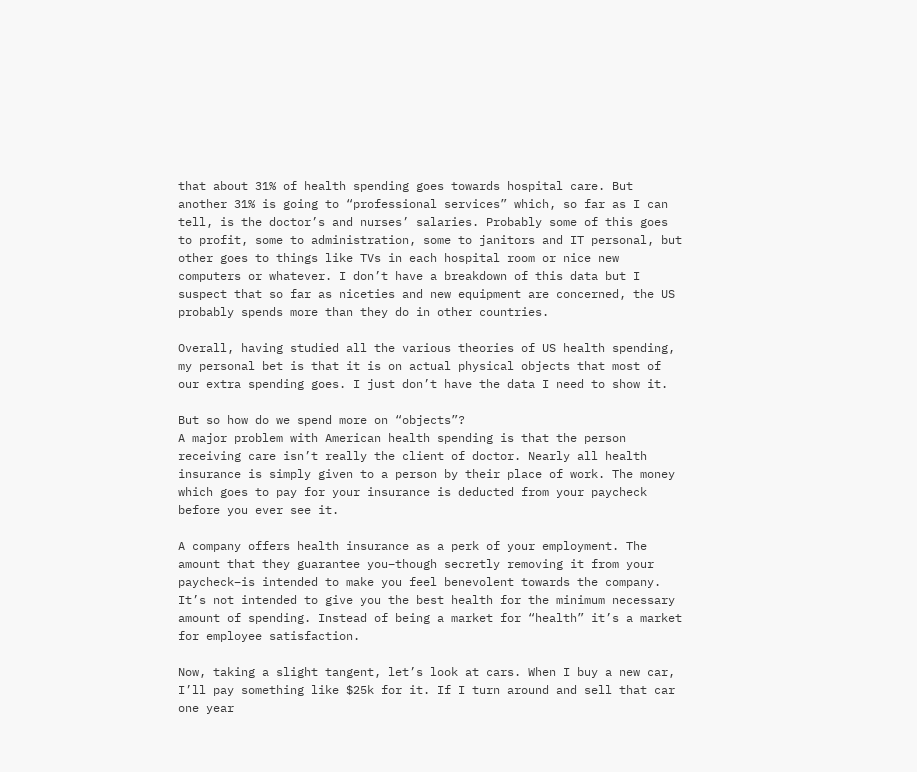that about 31% of health spending goes towards hospital care. But another 31% is going to “professional services” which, so far as I can tell, is the doctor’s and nurses’ salaries. Probably some of this goes to profit, some to administration, some to janitors and IT personal, but other goes to things like TVs in each hospital room or nice new computers or whatever. I don’t have a breakdown of this data but I suspect that so far as niceties and new equipment are concerned, the US probably spends more than they do in other countries.

Overall, having studied all the various theories of US health spending, my personal bet is that it is on actual physical objects that most of our extra spending goes. I just don’t have the data I need to show it.

But so how do we spend more on “objects”?
A major problem with American health spending is that the person receiving care isn’t really the client of doctor. Nearly all health insurance is simply given to a person by their place of work. The money which goes to pay for your insurance is deducted from your paycheck before you ever see it.

A company offers health insurance as a perk of your employment. The amount that they guarantee you–though secretly removing it from your paycheck–is intended to make you feel benevolent towards the company. It’s not intended to give you the best health for the minimum necessary amount of spending. Instead of being a market for “health” it’s a market for employee satisfaction.

Now, taking a slight tangent, let’s look at cars. When I buy a new car, I’ll pay something like $25k for it. If I turn around and sell that car one year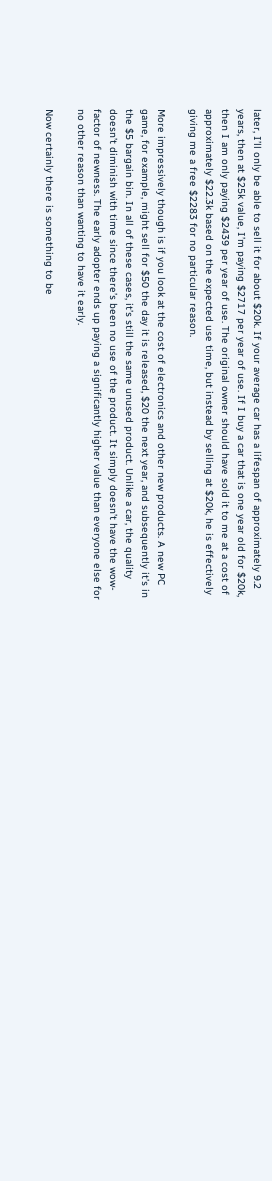later, I’ll only be able to sell it for about $20k. If your average car has a lifespan of approximately 9.2 years, then at $25k value, I’m paying $2717 per year of use. If I buy a car that is one year old for $20k, then I am only paying $2439 per year of use. The original owner should have sold it to me at a cost of approximately $22.3k based on the expected use time, but instead by selling at $20k, he is effectively giving me a free $2283 for no particular reason.

More impressively though is if you look at the cost of electronics and other new products. A new PC game, for example, might sell for $50 the day it is released, $20 the next year, and subsequently it’s in the $5 bargain bin. In all of these cases, it’s still the same unused product. Unlike a car, the quality doesn’t diminish with time since there’s been no use of the product. It simply doesn’t have the wow-factor of newness. The early adopter ends up paying a significantly higher value than everyone else for no other reason than wanting to have it early.

Now certainly there is something to be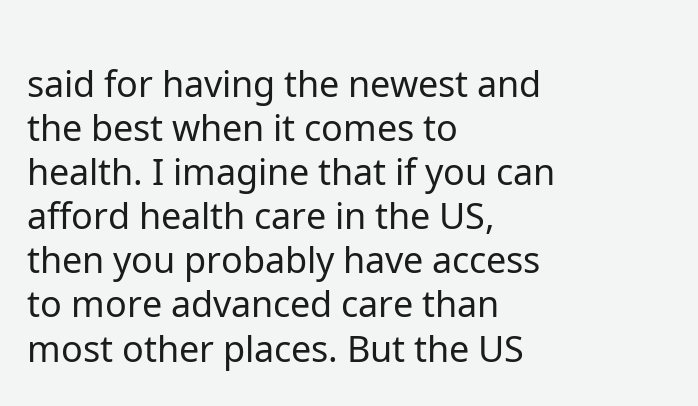said for having the newest and the best when it comes to health. I imagine that if you can afford health care in the US, then you probably have access to more advanced care than most other places. But the US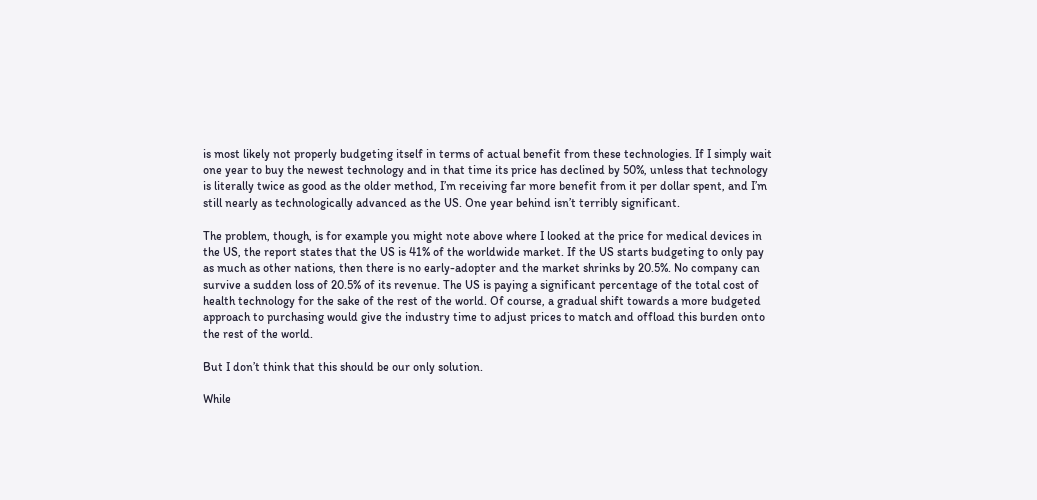is most likely not properly budgeting itself in terms of actual benefit from these technologies. If I simply wait one year to buy the newest technology and in that time its price has declined by 50%, unless that technology is literally twice as good as the older method, I’m receiving far more benefit from it per dollar spent, and I’m still nearly as technologically advanced as the US. One year behind isn’t terribly significant.

The problem, though, is for example you might note above where I looked at the price for medical devices in the US, the report states that the US is 41% of the worldwide market. If the US starts budgeting to only pay as much as other nations, then there is no early-adopter and the market shrinks by 20.5%. No company can survive a sudden loss of 20.5% of its revenue. The US is paying a significant percentage of the total cost of health technology for the sake of the rest of the world. Of course, a gradual shift towards a more budgeted approach to purchasing would give the industry time to adjust prices to match and offload this burden onto the rest of the world.

But I don’t think that this should be our only solution.

While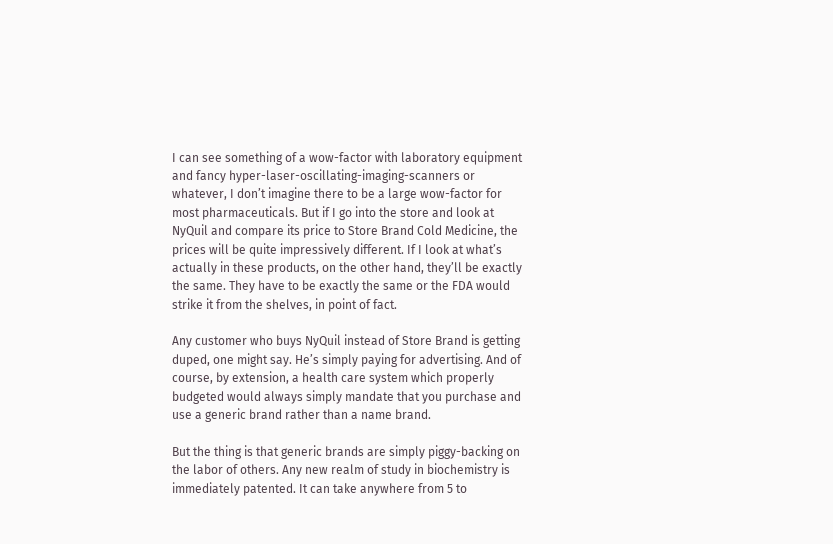I can see something of a wow-factor with laboratory equipment and fancy hyper-laser-oscillating-imaging-scanners or whatever, I don’t imagine there to be a large wow-factor for most pharmaceuticals. But if I go into the store and look at NyQuil and compare its price to Store Brand Cold Medicine, the prices will be quite impressively different. If I look at what’s actually in these products, on the other hand, they’ll be exactly the same. They have to be exactly the same or the FDA would strike it from the shelves, in point of fact.

Any customer who buys NyQuil instead of Store Brand is getting duped, one might say. He’s simply paying for advertising. And of course, by extension, a health care system which properly budgeted would always simply mandate that you purchase and use a generic brand rather than a name brand.

But the thing is that generic brands are simply piggy-backing on the labor of others. Any new realm of study in biochemistry is immediately patented. It can take anywhere from 5 to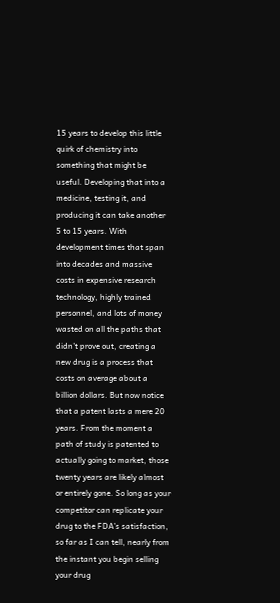15 years to develop this little quirk of chemistry into something that might be useful. Developing that into a medicine, testing it, and producing it can take another 5 to 15 years. With development times that span into decades and massive costs in expensive research technology, highly trained personnel, and lots of money wasted on all the paths that didn’t prove out, creating a new drug is a process that costs on average about a billion dollars. But now notice that a patent lasts a mere 20 years. From the moment a path of study is patented to actually going to market, those twenty years are likely almost or entirely gone. So long as your competitor can replicate your drug to the FDA’s satisfaction, so far as I can tell, nearly from the instant you begin selling your drug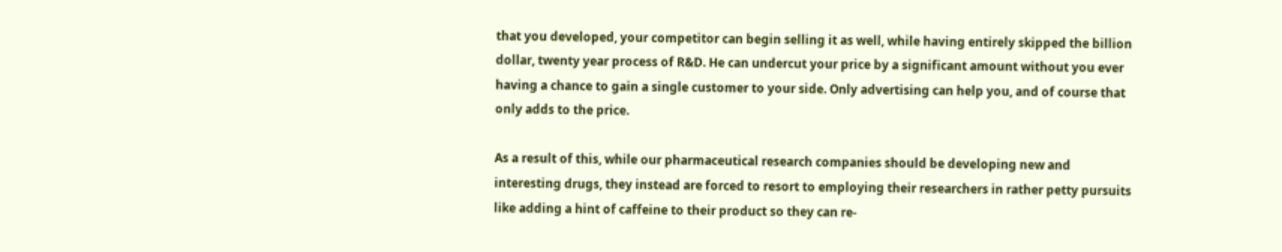that you developed, your competitor can begin selling it as well, while having entirely skipped the billion dollar, twenty year process of R&D. He can undercut your price by a significant amount without you ever having a chance to gain a single customer to your side. Only advertising can help you, and of course that only adds to the price.

As a result of this, while our pharmaceutical research companies should be developing new and interesting drugs, they instead are forced to resort to employing their researchers in rather petty pursuits like adding a hint of caffeine to their product so they can re-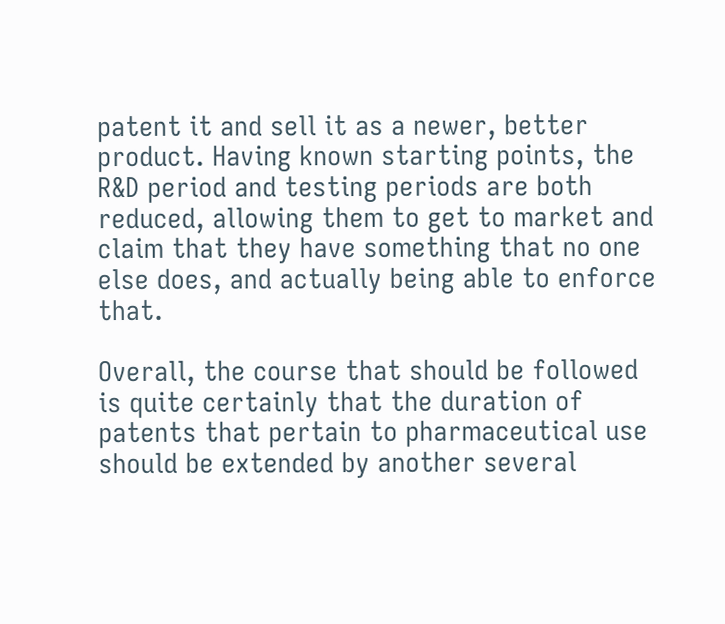patent it and sell it as a newer, better product. Having known starting points, the R&D period and testing periods are both reduced, allowing them to get to market and claim that they have something that no one else does, and actually being able to enforce that.

Overall, the course that should be followed is quite certainly that the duration of patents that pertain to pharmaceutical use should be extended by another several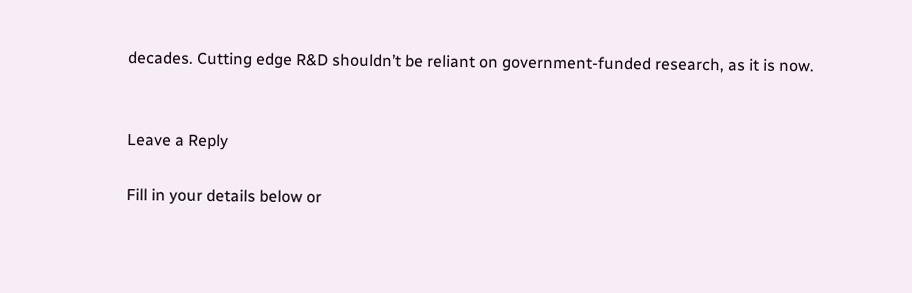decades. Cutting edge R&D shouldn’t be reliant on government-funded research, as it is now.


Leave a Reply

Fill in your details below or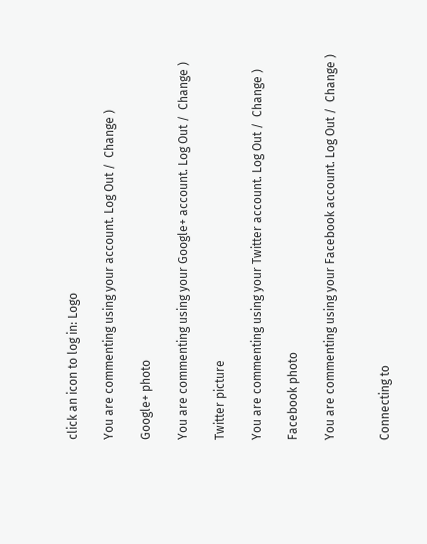click an icon to log in: Logo

You are commenting using your account. Log Out /  Change )

Google+ photo

You are commenting using your Google+ account. Log Out /  Change )

Twitter picture

You are commenting using your Twitter account. Log Out /  Change )

Facebook photo

You are commenting using your Facebook account. Log Out /  Change )


Connecting to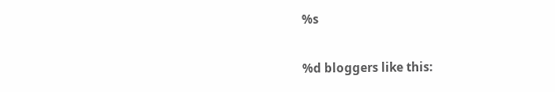%s

%d bloggers like this: